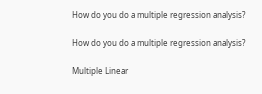How do you do a multiple regression analysis?

How do you do a multiple regression analysis?

Multiple Linear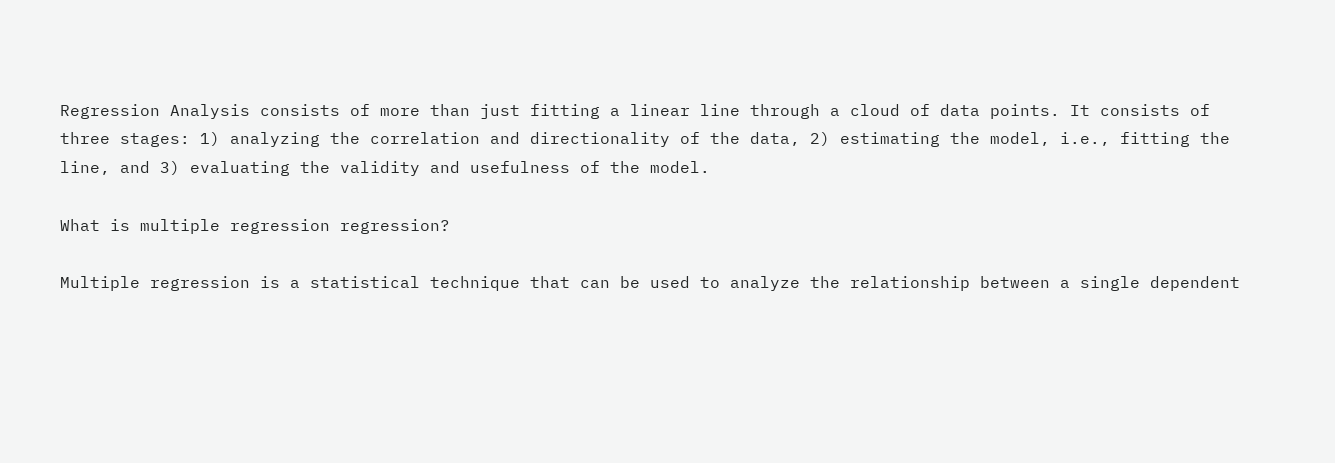Regression Analysis consists of more than just fitting a linear line through a cloud of data points. It consists of three stages: 1) analyzing the correlation and directionality of the data, 2) estimating the model, i.e., fitting the line, and 3) evaluating the validity and usefulness of the model.

What is multiple regression regression?

Multiple regression is a statistical technique that can be used to analyze the relationship between a single dependent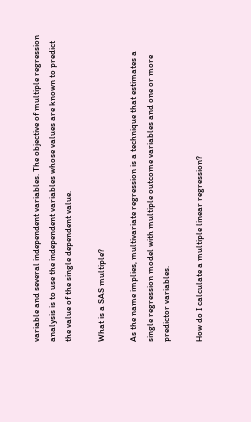variable and several independent variables. The objective of multiple regression analysis is to use the independent variables whose values are known to predict the value of the single dependent value.

What is a SAS multiple?

As the name implies, multivariate regression is a technique that estimates a single regression model with multiple outcome variables and one or more predictor variables.

How do I calculate a multiple linear regression?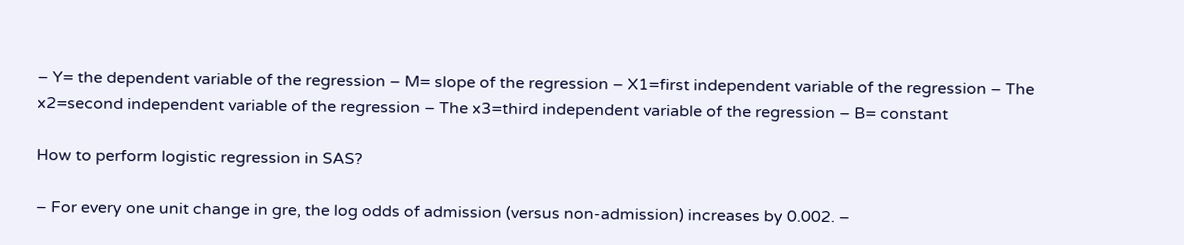– Y= the dependent variable of the regression – M= slope of the regression – X1=first independent variable of the regression – The x2=second independent variable of the regression – The x3=third independent variable of the regression – B= constant

How to perform logistic regression in SAS?

– For every one unit change in gre, the log odds of admission (versus non-admission) increases by 0.002. –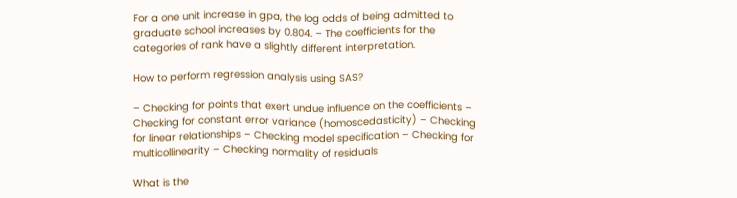For a one unit increase in gpa, the log odds of being admitted to graduate school increases by 0.804. – The coefficients for the categories of rank have a slightly different interpretation.

How to perform regression analysis using SAS?

– Checking for points that exert undue influence on the coefficients – Checking for constant error variance (homoscedasticity) – Checking for linear relationships – Checking model specification – Checking for multicollinearity – Checking normality of residuals

What is the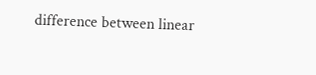difference between linear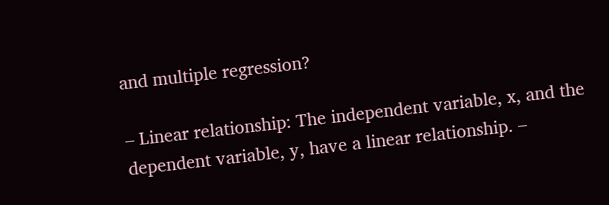and multiple regression?

– Linear relationship: The independent variable, x, and the dependent variable, y, have a linear relationship. –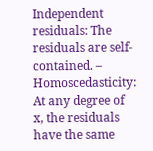Independent residuals: The residuals are self-contained. – Homoscedasticity: At any degree of x, the residuals have the same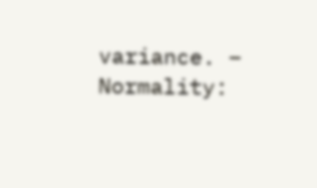variance. – Normality: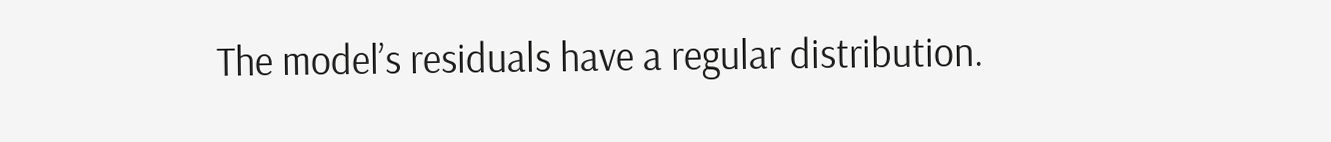The model’s residuals have a regular distribution.